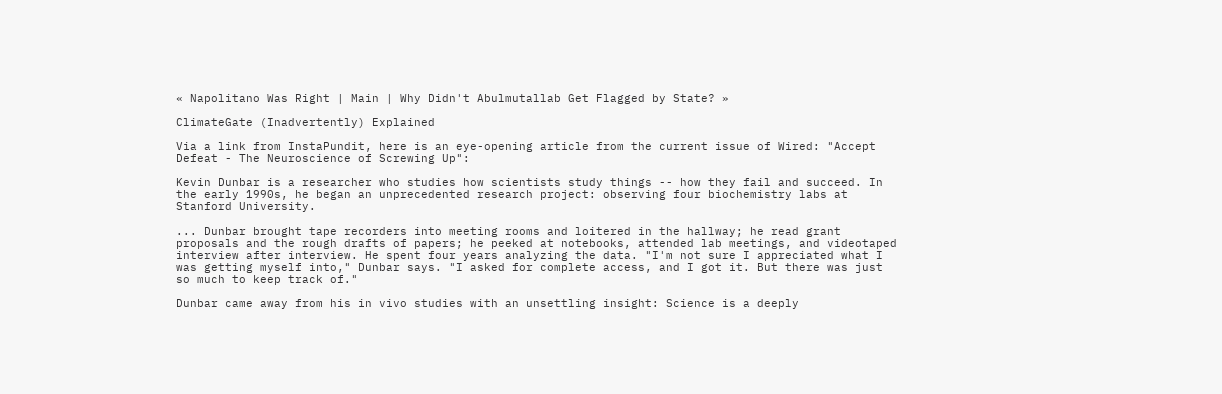« Napolitano Was Right | Main | Why Didn't Abulmutallab Get Flagged by State? »

ClimateGate (Inadvertently) Explained

Via a link from InstaPundit, here is an eye-opening article from the current issue of Wired: "Accept Defeat - The Neuroscience of Screwing Up":

Kevin Dunbar is a researcher who studies how scientists study things -- how they fail and succeed. In the early 1990s, he began an unprecedented research project: observing four biochemistry labs at Stanford University.

... Dunbar brought tape recorders into meeting rooms and loitered in the hallway; he read grant proposals and the rough drafts of papers; he peeked at notebooks, attended lab meetings, and videotaped interview after interview. He spent four years analyzing the data. "I'm not sure I appreciated what I was getting myself into," Dunbar says. "I asked for complete access, and I got it. But there was just so much to keep track of."

Dunbar came away from his in vivo studies with an unsettling insight: Science is a deeply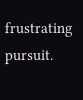frustrating pursuit.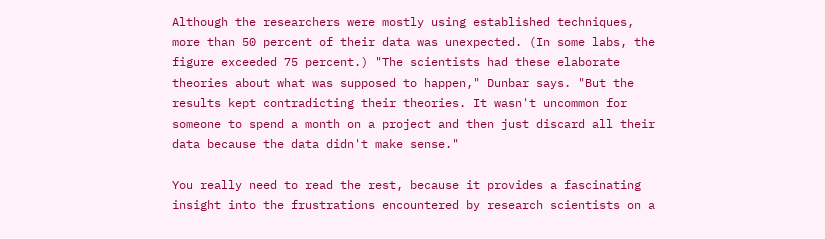Although the researchers were mostly using established techniques, more than 50 percent of their data was unexpected. (In some labs, the figure exceeded 75 percent.) "The scientists had these elaborate theories about what was supposed to happen," Dunbar says. "But the results kept contradicting their theories. It wasn't uncommon for someone to spend a month on a project and then just discard all their data because the data didn't make sense."

You really need to read the rest, because it provides a fascinating insight into the frustrations encountered by research scientists on a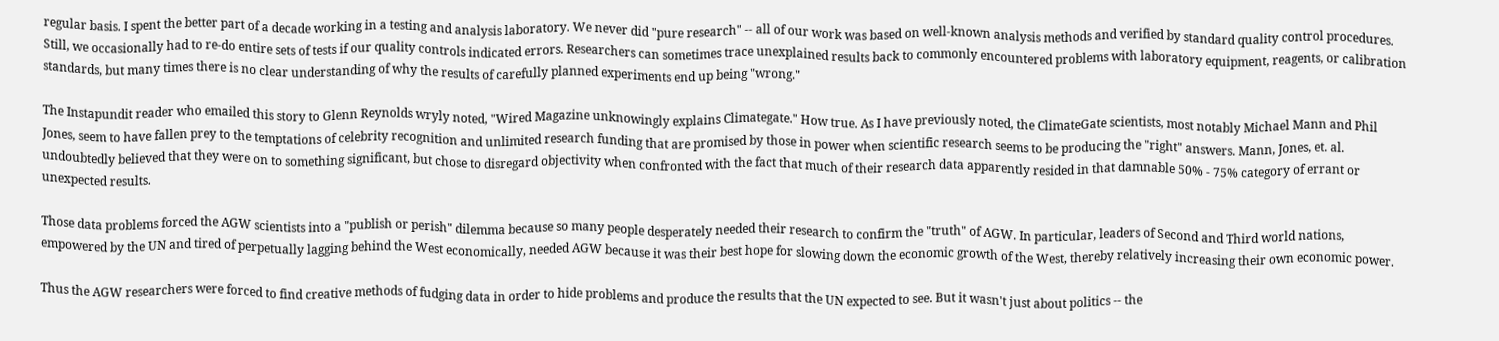regular basis. I spent the better part of a decade working in a testing and analysis laboratory. We never did "pure research" -- all of our work was based on well-known analysis methods and verified by standard quality control procedures. Still, we occasionally had to re-do entire sets of tests if our quality controls indicated errors. Researchers can sometimes trace unexplained results back to commonly encountered problems with laboratory equipment, reagents, or calibration standards, but many times there is no clear understanding of why the results of carefully planned experiments end up being "wrong."

The Instapundit reader who emailed this story to Glenn Reynolds wryly noted, "Wired Magazine unknowingly explains Climategate." How true. As I have previously noted, the ClimateGate scientists, most notably Michael Mann and Phil Jones, seem to have fallen prey to the temptations of celebrity recognition and unlimited research funding that are promised by those in power when scientific research seems to be producing the "right" answers. Mann, Jones, et. al. undoubtedly believed that they were on to something significant, but chose to disregard objectivity when confronted with the fact that much of their research data apparently resided in that damnable 50% - 75% category of errant or unexpected results.

Those data problems forced the AGW scientists into a "publish or perish" dilemma because so many people desperately needed their research to confirm the "truth" of AGW. In particular, leaders of Second and Third world nations, empowered by the UN and tired of perpetually lagging behind the West economically, needed AGW because it was their best hope for slowing down the economic growth of the West, thereby relatively increasing their own economic power.

Thus the AGW researchers were forced to find creative methods of fudging data in order to hide problems and produce the results that the UN expected to see. But it wasn't just about politics -- the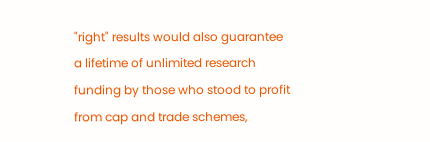"right" results would also guarantee a lifetime of unlimited research funding by those who stood to profit from cap and trade schemes,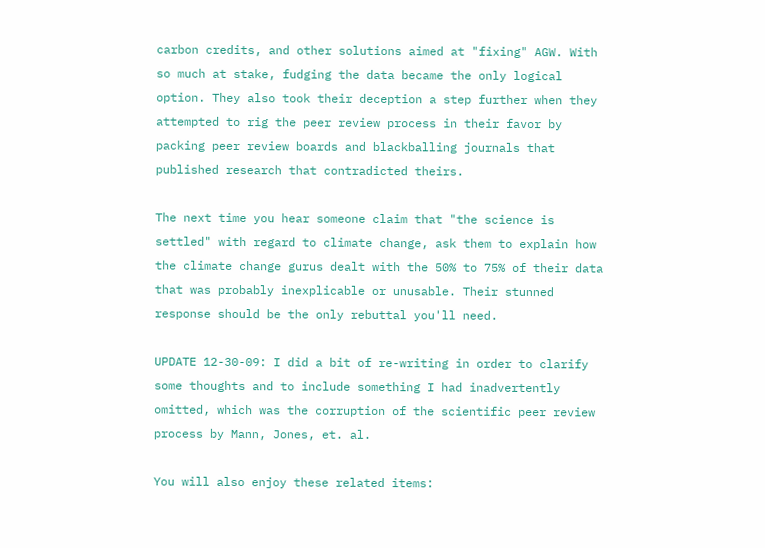carbon credits, and other solutions aimed at "fixing" AGW. With so much at stake, fudging the data became the only logical option. They also took their deception a step further when they attempted to rig the peer review process in their favor by packing peer review boards and blackballing journals that published research that contradicted theirs.

The next time you hear someone claim that "the science is settled" with regard to climate change, ask them to explain how the climate change gurus dealt with the 50% to 75% of their data that was probably inexplicable or unusable. Their stunned response should be the only rebuttal you'll need.

UPDATE 12-30-09: I did a bit of re-writing in order to clarify some thoughts and to include something I had inadvertently omitted, which was the corruption of the scientific peer review process by Mann, Jones, et. al.

You will also enjoy these related items: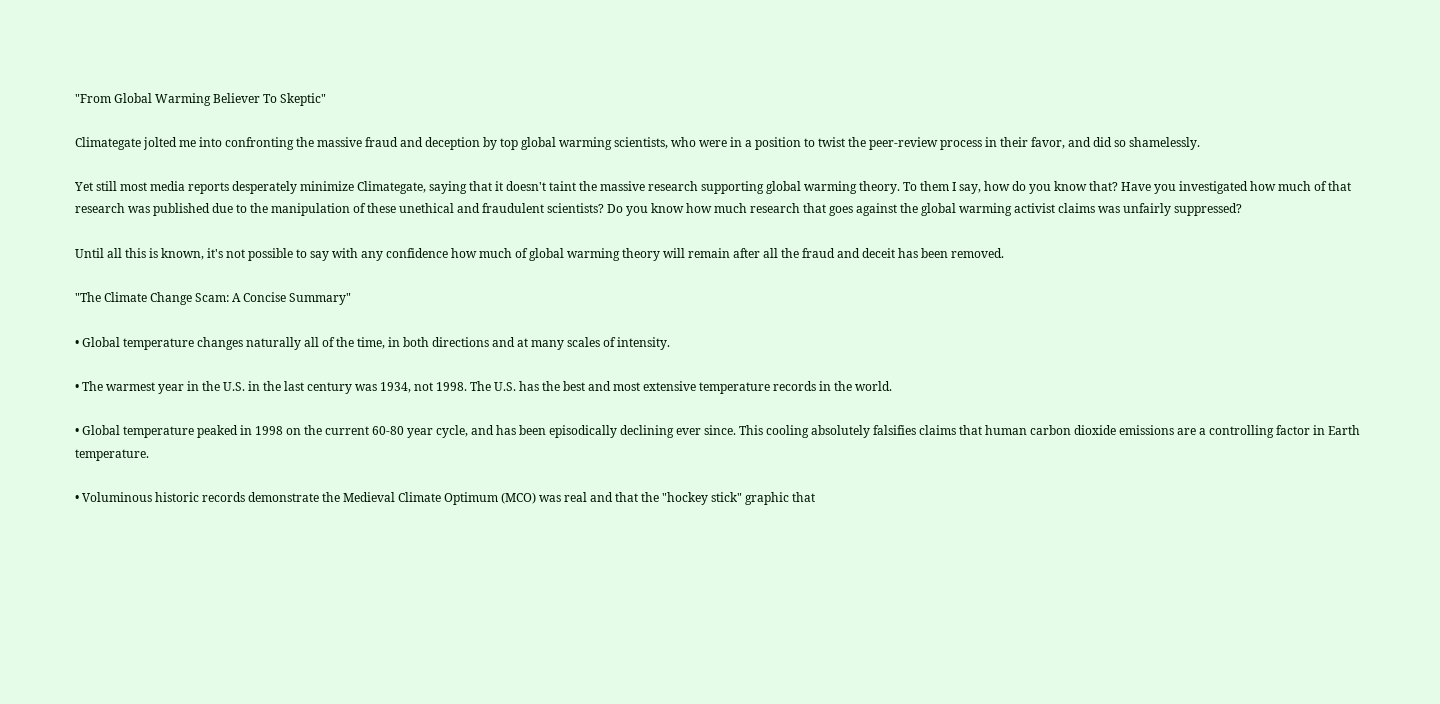"From Global Warming Believer To Skeptic"

Climategate jolted me into confronting the massive fraud and deception by top global warming scientists, who were in a position to twist the peer-review process in their favor, and did so shamelessly.

Yet still most media reports desperately minimize Climategate, saying that it doesn't taint the massive research supporting global warming theory. To them I say, how do you know that? Have you investigated how much of that research was published due to the manipulation of these unethical and fraudulent scientists? Do you know how much research that goes against the global warming activist claims was unfairly suppressed?

Until all this is known, it's not possible to say with any confidence how much of global warming theory will remain after all the fraud and deceit has been removed.

"The Climate Change Scam: A Concise Summary"

• Global temperature changes naturally all of the time, in both directions and at many scales of intensity.

• The warmest year in the U.S. in the last century was 1934, not 1998. The U.S. has the best and most extensive temperature records in the world.

• Global temperature peaked in 1998 on the current 60-80 year cycle, and has been episodically declining ever since. This cooling absolutely falsifies claims that human carbon dioxide emissions are a controlling factor in Earth temperature.

• Voluminous historic records demonstrate the Medieval Climate Optimum (MCO) was real and that the "hockey stick" graphic that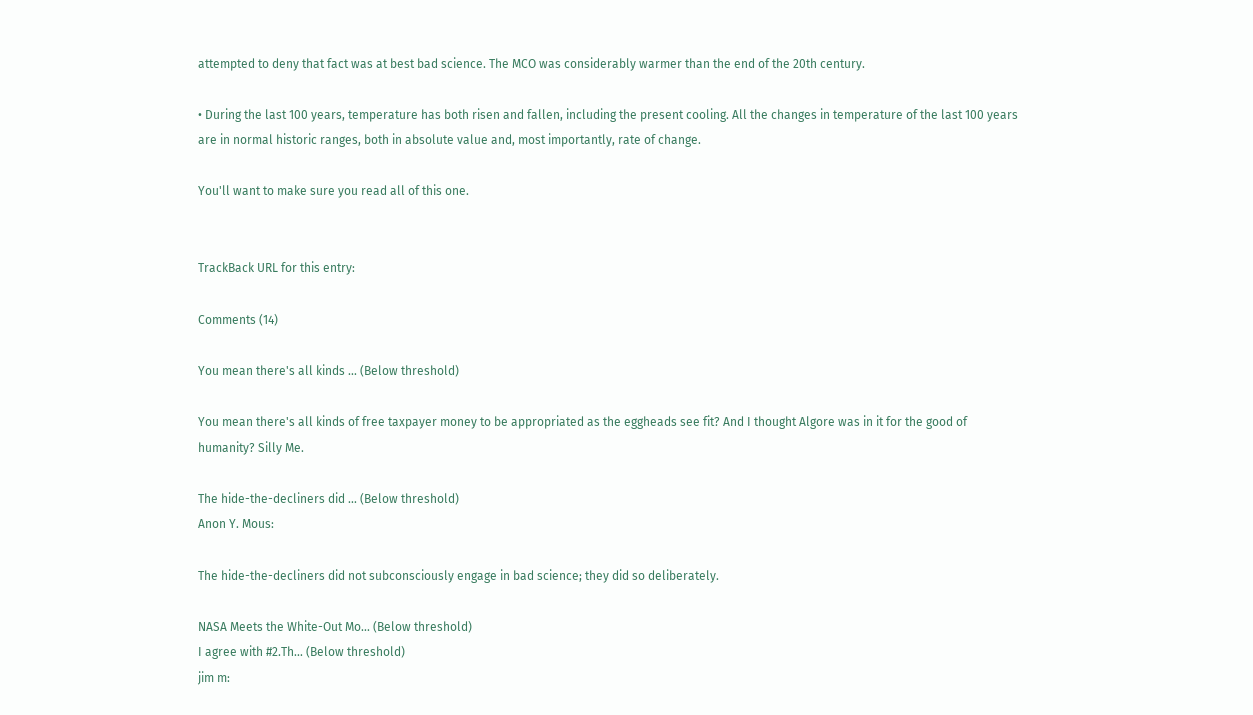attempted to deny that fact was at best bad science. The MCO was considerably warmer than the end of the 20th century.

• During the last 100 years, temperature has both risen and fallen, including the present cooling. All the changes in temperature of the last 100 years are in normal historic ranges, both in absolute value and, most importantly, rate of change.

You'll want to make sure you read all of this one.


TrackBack URL for this entry:

Comments (14)

You mean there's all kinds ... (Below threshold)

You mean there's all kinds of free taxpayer money to be appropriated as the eggheads see fit? And I thought Algore was in it for the good of humanity? Silly Me.

The hide-the-decliners did ... (Below threshold)
Anon Y. Mous:

The hide-the-decliners did not subconsciously engage in bad science; they did so deliberately.

NASA Meets the White-Out Mo... (Below threshold)
I agree with #2.Th... (Below threshold)
jim m: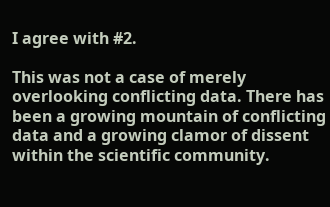I agree with #2.

This was not a case of merely overlooking conflicting data. There has been a growing mountain of conflicting data and a growing clamor of dissent within the scientific community.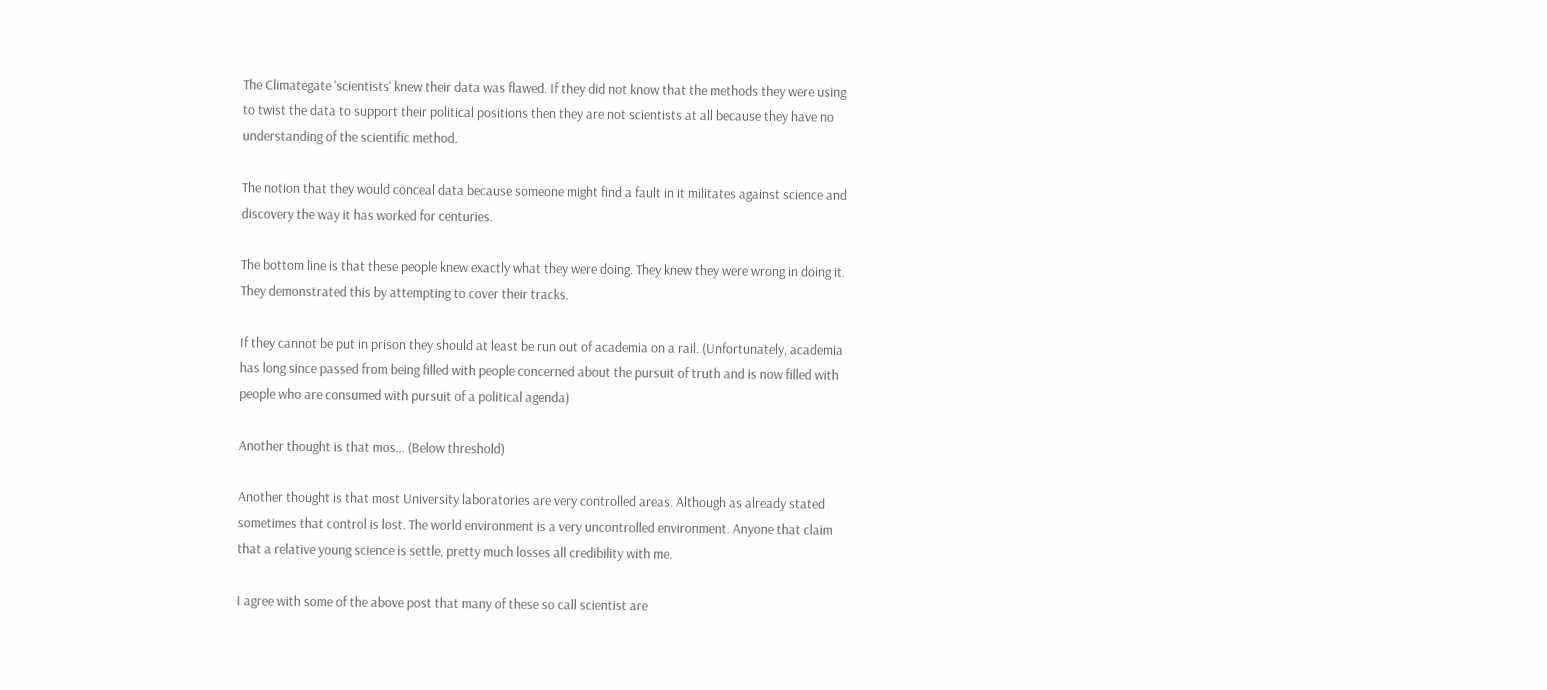The Climategate 'scientists' knew their data was flawed. If they did not know that the methods they were using to twist the data to support their political positions then they are not scientists at all because they have no understanding of the scientific method.

The notion that they would conceal data because someone might find a fault in it militates against science and discovery the way it has worked for centuries.

The bottom line is that these people knew exactly what they were doing. They knew they were wrong in doing it. They demonstrated this by attempting to cover their tracks.

If they cannot be put in prison they should at least be run out of academia on a rail. (Unfortunately, academia has long since passed from being filled with people concerned about the pursuit of truth and is now filled with people who are consumed with pursuit of a political agenda)

Another thought is that mos... (Below threshold)

Another thought is that most University laboratories are very controlled areas. Although as already stated sometimes that control is lost. The world environment is a very uncontrolled environment. Anyone that claim that a relative young science is settle, pretty much losses all credibility with me.

I agree with some of the above post that many of these so call scientist are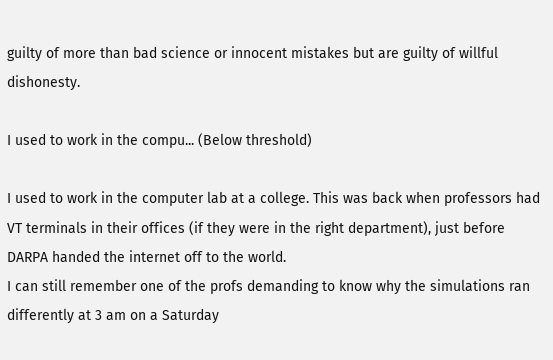guilty of more than bad science or innocent mistakes but are guilty of willful dishonesty.

I used to work in the compu... (Below threshold)

I used to work in the computer lab at a college. This was back when professors had VT terminals in their offices (if they were in the right department), just before DARPA handed the internet off to the world.
I can still remember one of the profs demanding to know why the simulations ran differently at 3 am on a Saturday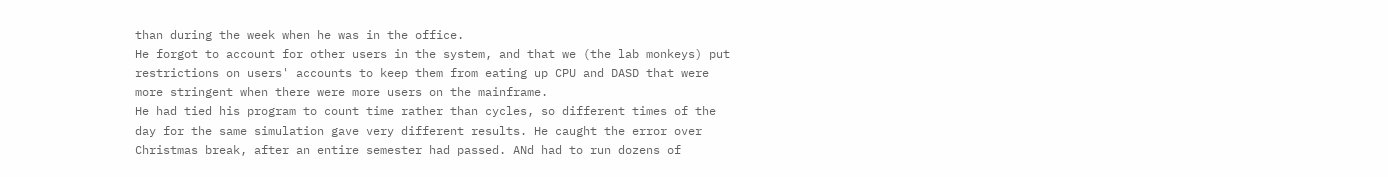than during the week when he was in the office.
He forgot to account for other users in the system, and that we (the lab monkeys) put restrictions on users' accounts to keep them from eating up CPU and DASD that were more stringent when there were more users on the mainframe.
He had tied his program to count time rather than cycles, so different times of the day for the same simulation gave very different results. He caught the error over Christmas break, after an entire semester had passed. ANd had to run dozens of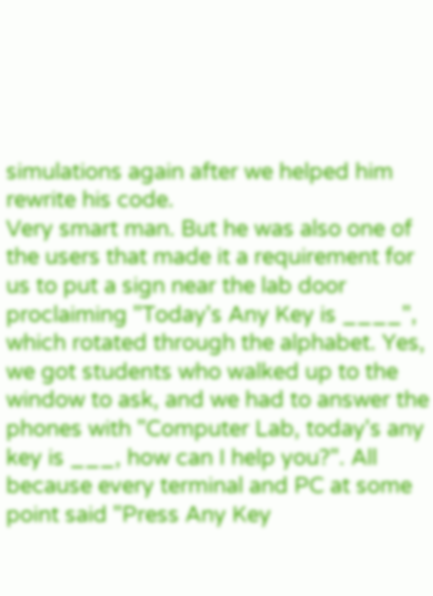simulations again after we helped him rewrite his code.
Very smart man. But he was also one of the users that made it a requirement for us to put a sign near the lab door proclaiming "Today's Any Key is ____", which rotated through the alphabet. Yes, we got students who walked up to the window to ask, and we had to answer the phones with "Computer Lab, today's any key is ___, how can I help you?". All because every terminal and PC at some point said "Press Any Key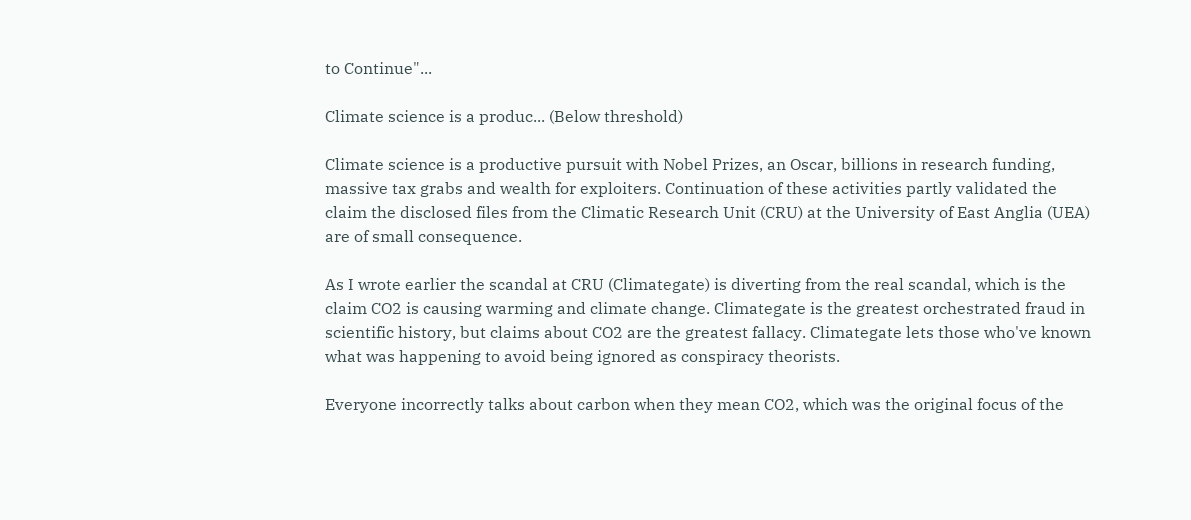to Continue"...

Climate science is a produc... (Below threshold)

Climate science is a productive pursuit with Nobel Prizes, an Oscar, billions in research funding, massive tax grabs and wealth for exploiters. Continuation of these activities partly validated the claim the disclosed files from the Climatic Research Unit (CRU) at the University of East Anglia (UEA) are of small consequence.

As I wrote earlier the scandal at CRU (Climategate) is diverting from the real scandal, which is the claim CO2 is causing warming and climate change. Climategate is the greatest orchestrated fraud in scientific history, but claims about CO2 are the greatest fallacy. Climategate lets those who've known what was happening to avoid being ignored as conspiracy theorists.

Everyone incorrectly talks about carbon when they mean CO2, which was the original focus of the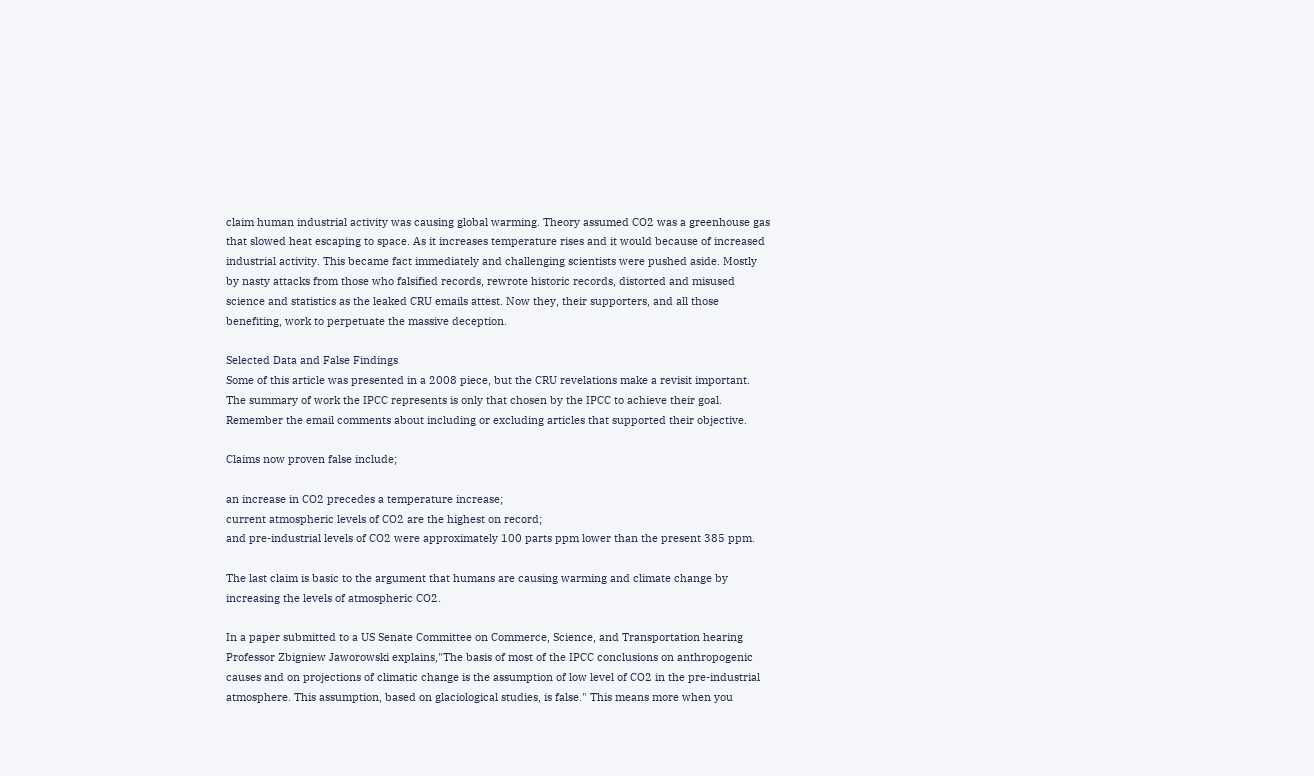claim human industrial activity was causing global warming. Theory assumed CO2 was a greenhouse gas that slowed heat escaping to space. As it increases temperature rises and it would because of increased industrial activity. This became fact immediately and challenging scientists were pushed aside. Mostly by nasty attacks from those who falsified records, rewrote historic records, distorted and misused science and statistics as the leaked CRU emails attest. Now they, their supporters, and all those benefiting, work to perpetuate the massive deception.

Selected Data and False Findings
Some of this article was presented in a 2008 piece, but the CRU revelations make a revisit important. The summary of work the IPCC represents is only that chosen by the IPCC to achieve their goal. Remember the email comments about including or excluding articles that supported their objective.

Claims now proven false include;

an increase in CO2 precedes a temperature increase;
current atmospheric levels of CO2 are the highest on record;
and pre-industrial levels of CO2 were approximately 100 parts ppm lower than the present 385 ppm.

The last claim is basic to the argument that humans are causing warming and climate change by increasing the levels of atmospheric CO2.

In a paper submitted to a US Senate Committee on Commerce, Science, and Transportation hearing Professor Zbigniew Jaworowski explains,"The basis of most of the IPCC conclusions on anthropogenic causes and on projections of climatic change is the assumption of low level of CO2 in the pre-industrial atmosphere. This assumption, based on glaciological studies, is false." This means more when you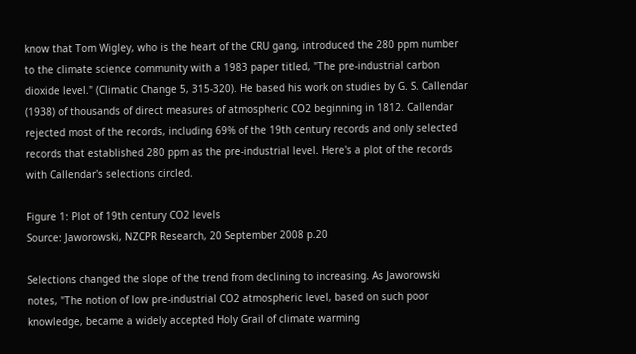know that Tom Wigley, who is the heart of the CRU gang, introduced the 280 ppm number to the climate science community with a 1983 paper titled, "The pre-industrial carbon dioxide level." (Climatic Change 5, 315-320). He based his work on studies by G. S. Callendar (1938) of thousands of direct measures of atmospheric CO2 beginning in 1812. Callendar rejected most of the records, including 69% of the 19th century records and only selected records that established 280 ppm as the pre-industrial level. Here's a plot of the records with Callendar's selections circled.

Figure 1: Plot of 19th century CO2 levels
Source: Jaworowski, NZCPR Research, 20 September 2008 p.20

Selections changed the slope of the trend from declining to increasing. As Jaworowski notes, "The notion of low pre-industrial CO2 atmospheric level, based on such poor knowledge, became a widely accepted Holy Grail of climate warming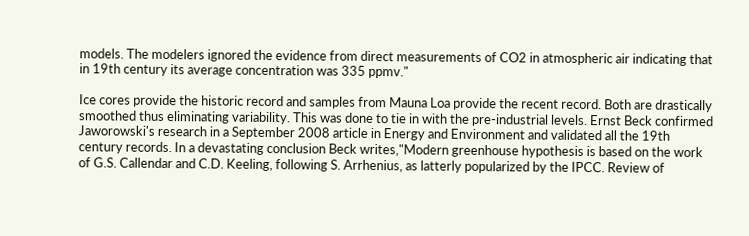models. The modelers ignored the evidence from direct measurements of CO2 in atmospheric air indicating that in 19th century its average concentration was 335 ppmv."

Ice cores provide the historic record and samples from Mauna Loa provide the recent record. Both are drastically smoothed thus eliminating variability. This was done to tie in with the pre-industrial levels. Ernst Beck confirmed Jaworowski's research in a September 2008 article in Energy and Environment and validated all the 19th century records. In a devastating conclusion Beck writes,"Modern greenhouse hypothesis is based on the work of G.S. Callendar and C.D. Keeling, following S. Arrhenius, as latterly popularized by the IPCC. Review of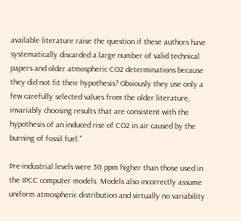available literature raise the question if these authors have systematically discarded a large number of valid technical papers and older atmospheric CO2 determinations because they did not fit their hypothesis? Obviously they use only a few carefully selected values from the older literature, invariably choosing results that are consistent with the hypothesis of an induced rise of CO2 in air caused by the burning of fossil fuel."

Pre-industrial levels were 50 ppm higher than those used in the IPCC computer models. Models also incorrectly assume uniform atmospheric distribution and virtually no variability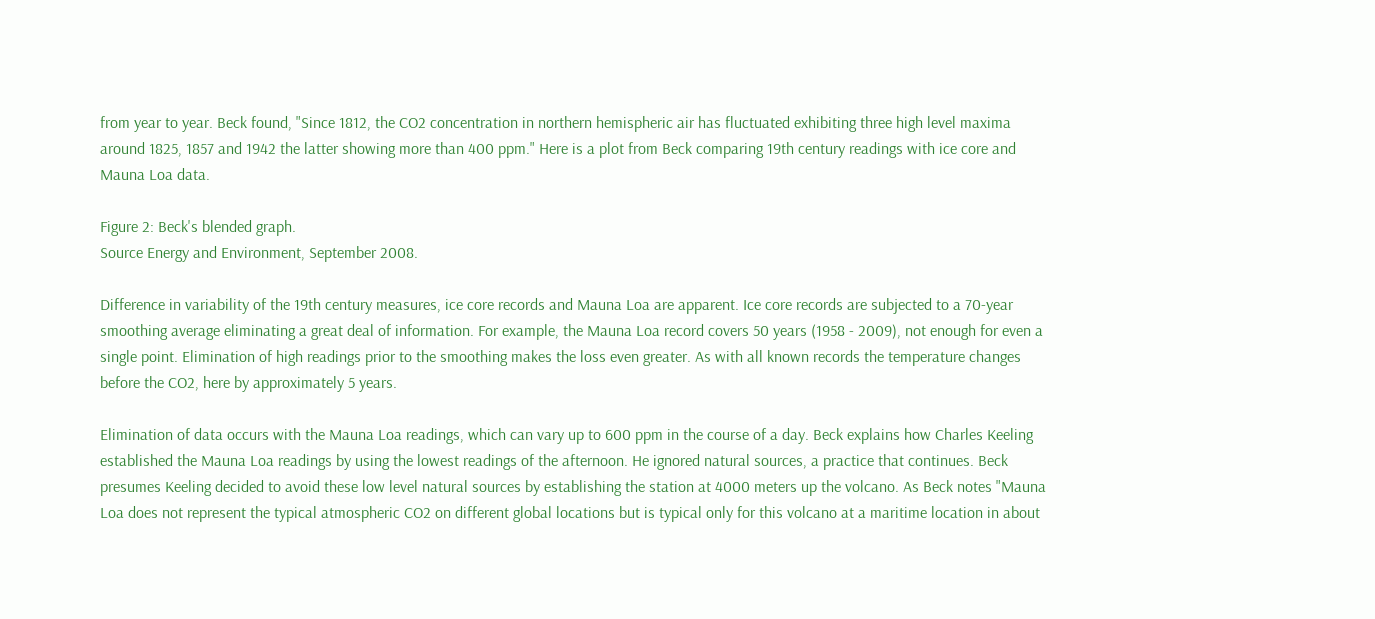from year to year. Beck found, "Since 1812, the CO2 concentration in northern hemispheric air has fluctuated exhibiting three high level maxima around 1825, 1857 and 1942 the latter showing more than 400 ppm." Here is a plot from Beck comparing 19th century readings with ice core and Mauna Loa data.

Figure 2: Beck's blended graph.
Source Energy and Environment, September 2008.

Difference in variability of the 19th century measures, ice core records and Mauna Loa are apparent. Ice core records are subjected to a 70-year smoothing average eliminating a great deal of information. For example, the Mauna Loa record covers 50 years (1958 - 2009), not enough for even a single point. Elimination of high readings prior to the smoothing makes the loss even greater. As with all known records the temperature changes before the CO2, here by approximately 5 years.

Elimination of data occurs with the Mauna Loa readings, which can vary up to 600 ppm in the course of a day. Beck explains how Charles Keeling established the Mauna Loa readings by using the lowest readings of the afternoon. He ignored natural sources, a practice that continues. Beck presumes Keeling decided to avoid these low level natural sources by establishing the station at 4000 meters up the volcano. As Beck notes "Mauna Loa does not represent the typical atmospheric CO2 on different global locations but is typical only for this volcano at a maritime location in about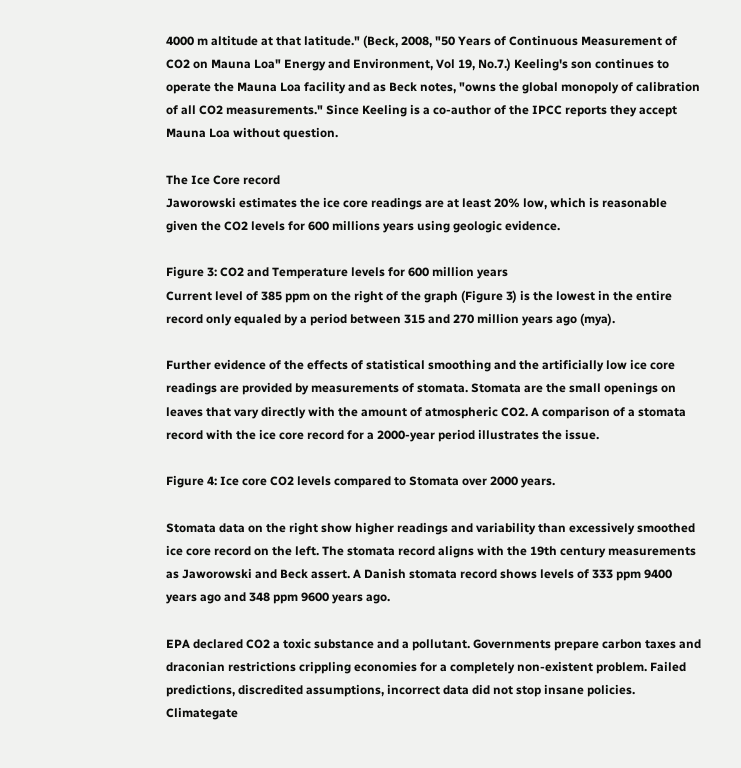4000 m altitude at that latitude." (Beck, 2008, "50 Years of Continuous Measurement of CO2 on Mauna Loa" Energy and Environment, Vol 19, No.7.) Keeling's son continues to operate the Mauna Loa facility and as Beck notes, "owns the global monopoly of calibration of all CO2 measurements." Since Keeling is a co-author of the IPCC reports they accept Mauna Loa without question.

The Ice Core record
Jaworowski estimates the ice core readings are at least 20% low, which is reasonable given the CO2 levels for 600 millions years using geologic evidence.

Figure 3: CO2 and Temperature levels for 600 million years
Current level of 385 ppm on the right of the graph (Figure 3) is the lowest in the entire record only equaled by a period between 315 and 270 million years ago (mya).

Further evidence of the effects of statistical smoothing and the artificially low ice core readings are provided by measurements of stomata. Stomata are the small openings on leaves that vary directly with the amount of atmospheric CO2. A comparison of a stomata record with the ice core record for a 2000-year period illustrates the issue.

Figure 4: Ice core CO2 levels compared to Stomata over 2000 years.

Stomata data on the right show higher readings and variability than excessively smoothed ice core record on the left. The stomata record aligns with the 19th century measurements as Jaworowski and Beck assert. A Danish stomata record shows levels of 333 ppm 9400 years ago and 348 ppm 9600 years ago.

EPA declared CO2 a toxic substance and a pollutant. Governments prepare carbon taxes and draconian restrictions crippling economies for a completely non-existent problem. Failed predictions, discredited assumptions, incorrect data did not stop insane policies. Climategate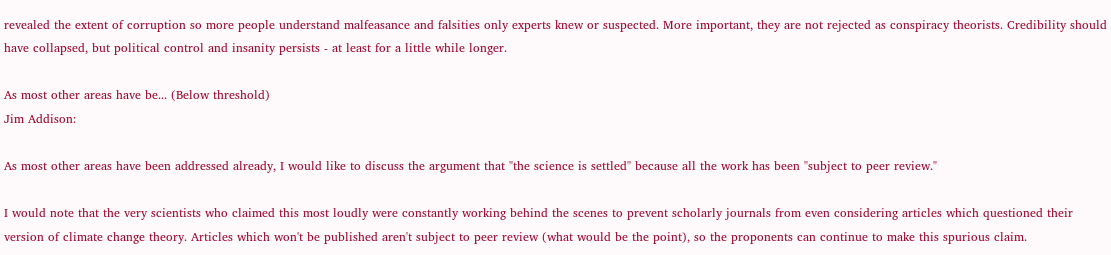revealed the extent of corruption so more people understand malfeasance and falsities only experts knew or suspected. More important, they are not rejected as conspiracy theorists. Credibility should have collapsed, but political control and insanity persists - at least for a little while longer.

As most other areas have be... (Below threshold)
Jim Addison:

As most other areas have been addressed already, I would like to discuss the argument that "the science is settled" because all the work has been "subject to peer review."

I would note that the very scientists who claimed this most loudly were constantly working behind the scenes to prevent scholarly journals from even considering articles which questioned their version of climate change theory. Articles which won't be published aren't subject to peer review (what would be the point), so the proponents can continue to make this spurious claim.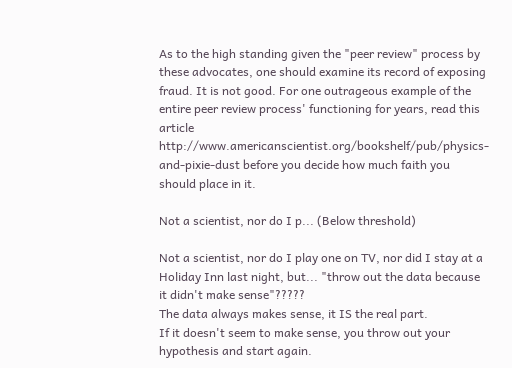As to the high standing given the "peer review" process by these advocates, one should examine its record of exposing fraud. It is not good. For one outrageous example of the entire peer review process' functioning for years, read this article http://www.americanscientist.org/bookshelf/pub/physics-and-pixie-dust before you decide how much faith you should place in it.

Not a scientist, nor do I p... (Below threshold)

Not a scientist, nor do I play one on TV, nor did I stay at a Holiday Inn last night, but... "throw out the data because it didn't make sense"?????
The data always makes sense, it IS the real part.
If it doesn't seem to make sense, you throw out your hypothesis and start again.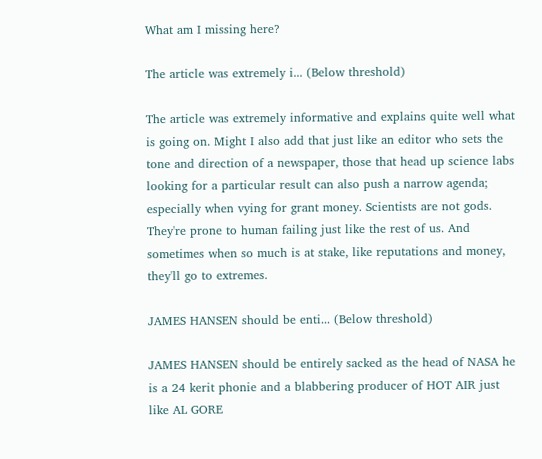What am I missing here?

The article was extremely i... (Below threshold)

The article was extremely informative and explains quite well what is going on. Might I also add that just like an editor who sets the tone and direction of a newspaper, those that head up science labs looking for a particular result can also push a narrow agenda; especially when vying for grant money. Scientists are not gods. They're prone to human failing just like the rest of us. And sometimes when so much is at stake, like reputations and money, they'll go to extremes.

JAMES HANSEN should be enti... (Below threshold)

JAMES HANSEN should be entirely sacked as the head of NASA he is a 24 kerit phonie and a blabbering producer of HOT AIR just like AL GORE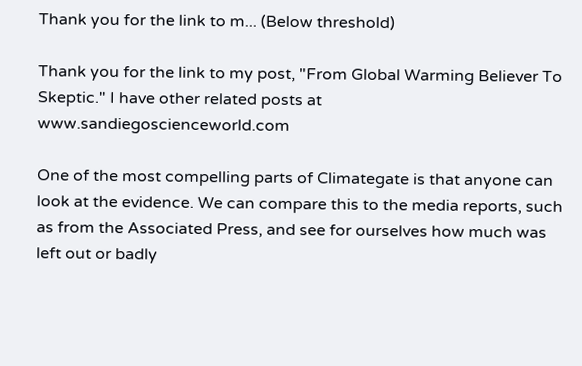Thank you for the link to m... (Below threshold)

Thank you for the link to my post, "From Global Warming Believer To Skeptic." I have other related posts at www.sandiegoscienceworld.com

One of the most compelling parts of Climategate is that anyone can look at the evidence. We can compare this to the media reports, such as from the Associated Press, and see for ourselves how much was left out or badly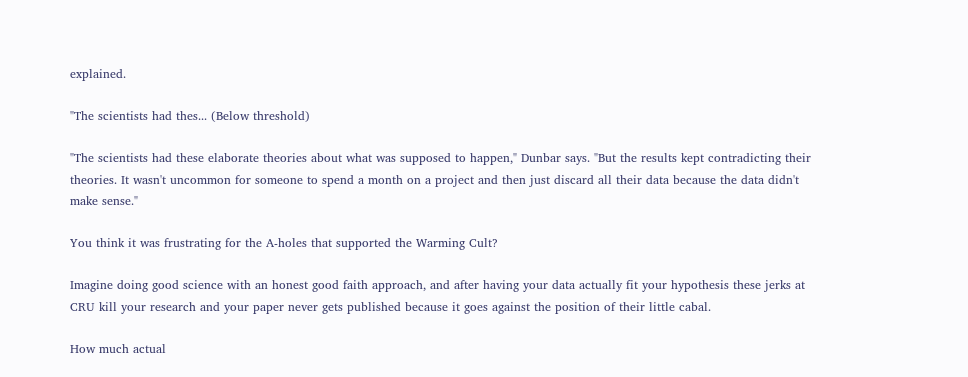explained.

"The scientists had thes... (Below threshold)

"The scientists had these elaborate theories about what was supposed to happen," Dunbar says. "But the results kept contradicting their theories. It wasn't uncommon for someone to spend a month on a project and then just discard all their data because the data didn't make sense."

You think it was frustrating for the A-holes that supported the Warming Cult?

Imagine doing good science with an honest good faith approach, and after having your data actually fit your hypothesis these jerks at CRU kill your research and your paper never gets published because it goes against the position of their little cabal.

How much actual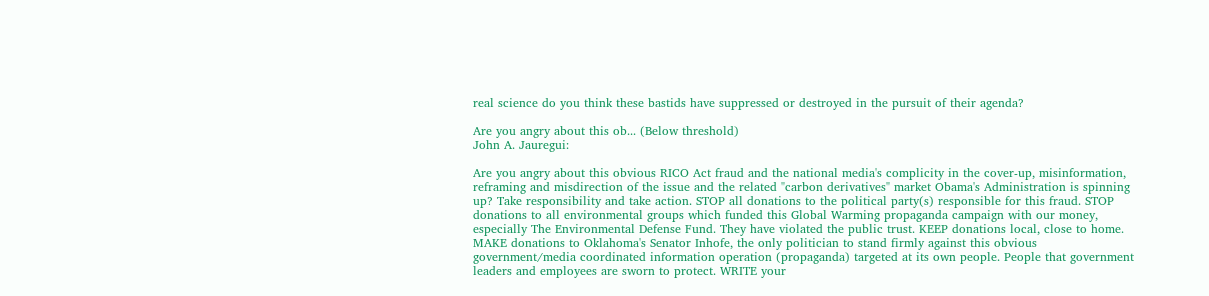real science do you think these bastids have suppressed or destroyed in the pursuit of their agenda?

Are you angry about this ob... (Below threshold)
John A. Jauregui:

Are you angry about this obvious RICO Act fraud and the national media's complicity in the cover-up, misinformation, reframing and misdirection of the issue and the related "carbon derivatives" market Obama's Administration is spinning up? Take responsibility and take action. STOP all donations to the political party(s) responsible for this fraud. STOP donations to all environmental groups which funded this Global Warming propaganda campaign with our money, especially The Environmental Defense Fund. They have violated the public trust. KEEP donations local, close to home. MAKE donations to Oklahoma's Senator Inhofe, the only politician to stand firmly against this obvious government/media coordinated information operation (propaganda) targeted at its own people. People that government leaders and employees are sworn to protect. WRITE your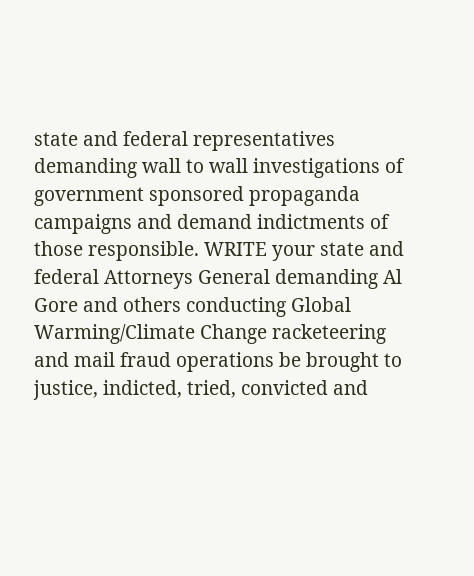state and federal representatives demanding wall to wall investigations of government sponsored propaganda campaigns and demand indictments of those responsible. WRITE your state and federal Attorneys General demanding Al Gore and others conducting Global Warming/Climate Change racketeering and mail fraud operations be brought to justice, indicted, tried, convicted and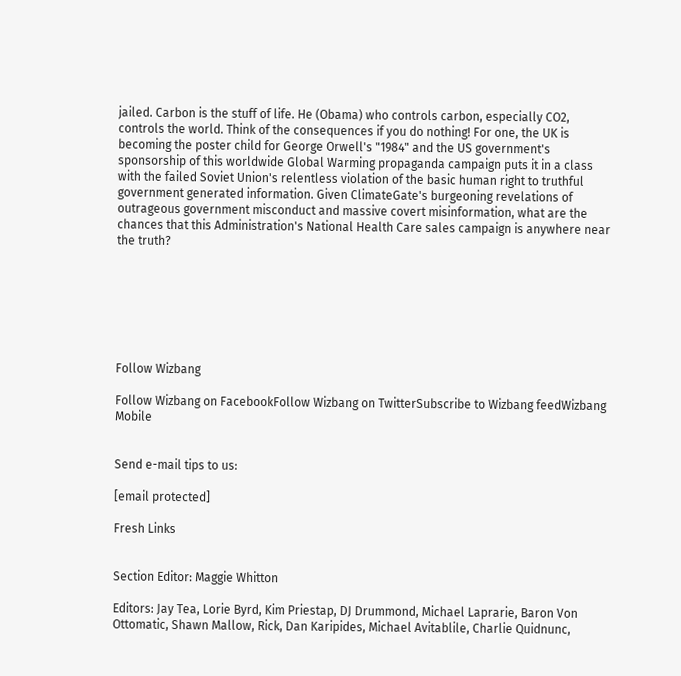jailed. Carbon is the stuff of life. He (Obama) who controls carbon, especially CO2, controls the world. Think of the consequences if you do nothing! For one, the UK is becoming the poster child for George Orwell's "1984" and the US government's sponsorship of this worldwide Global Warming propaganda campaign puts it in a class with the failed Soviet Union's relentless violation of the basic human right to truthful government generated information. Given ClimateGate's burgeoning revelations of outrageous government misconduct and massive covert misinformation, what are the chances that this Administration's National Health Care sales campaign is anywhere near the truth?







Follow Wizbang

Follow Wizbang on FacebookFollow Wizbang on TwitterSubscribe to Wizbang feedWizbang Mobile


Send e-mail tips to us:

[email protected]

Fresh Links


Section Editor: Maggie Whitton

Editors: Jay Tea, Lorie Byrd, Kim Priestap, DJ Drummond, Michael Laprarie, Baron Von Ottomatic, Shawn Mallow, Rick, Dan Karipides, Michael Avitablile, Charlie Quidnunc,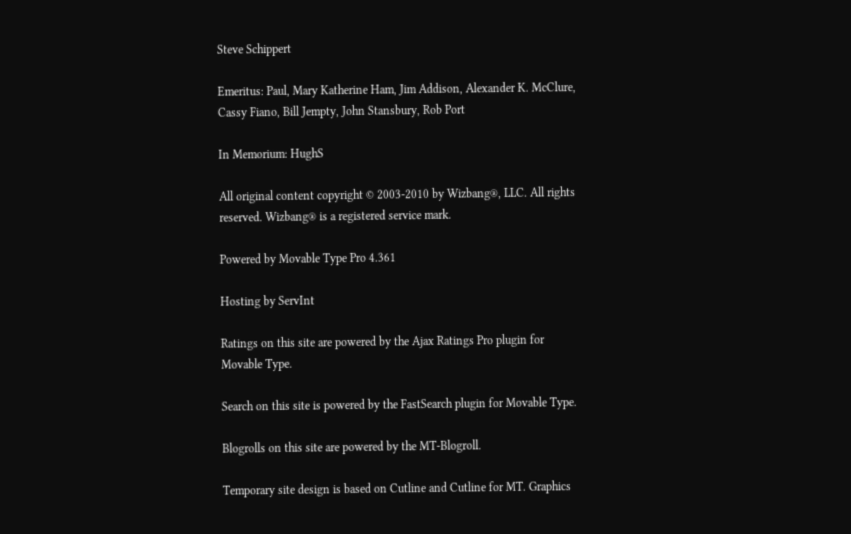Steve Schippert

Emeritus: Paul, Mary Katherine Ham, Jim Addison, Alexander K. McClure, Cassy Fiano, Bill Jempty, John Stansbury, Rob Port

In Memorium: HughS

All original content copyright © 2003-2010 by Wizbang®, LLC. All rights reserved. Wizbang® is a registered service mark.

Powered by Movable Type Pro 4.361

Hosting by ServInt

Ratings on this site are powered by the Ajax Ratings Pro plugin for Movable Type.

Search on this site is powered by the FastSearch plugin for Movable Type.

Blogrolls on this site are powered by the MT-Blogroll.

Temporary site design is based on Cutline and Cutline for MT. Graphics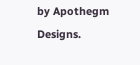by Apothegm Designs.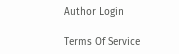Author Login

Terms Of Service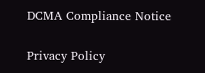DCMA Compliance Notice

Privacy Policy